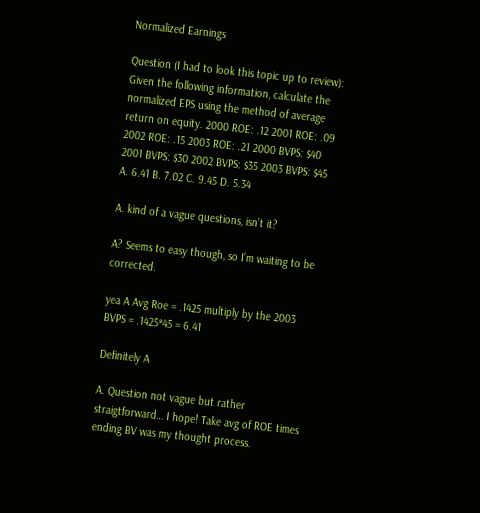Normalized Earnings

Question (I had to look this topic up to review): Given the following information, calculate the normalized EPS using the method of average return on equity. 2000 ROE: .12 2001 ROE: .09 2002 ROE: .15 2003 ROE: .21 2000 BVPS: $40 2001 BVPS: $30 2002 BVPS: $35 2003 BVPS: $45 A. 6.41 B. 7.02 C. 9.45 D. 5.34

A. kind of a vague questions, isn’t it?

A? Seems to easy though, so I’m waiting to be corrected.

yea A Avg Roe = .1425 multiply by the 2003 BVPS = .1425*45 = 6.41

Definitely A

A. Question not vague but rather straigtforward… I hope! Take avg of ROE times ending BV was my thought process.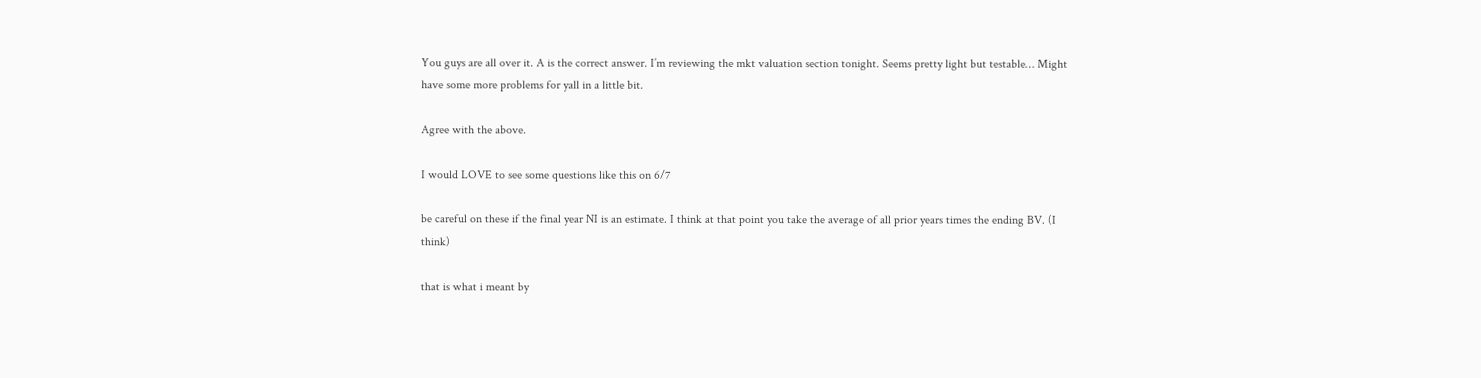You guys are all over it. A is the correct answer. I’m reviewing the mkt valuation section tonight. Seems pretty light but testable… Might have some more problems for yall in a little bit.

Agree with the above.

I would LOVE to see some questions like this on 6/7

be careful on these if the final year NI is an estimate. I think at that point you take the average of all prior years times the ending BV. (I think)

that is what i meant by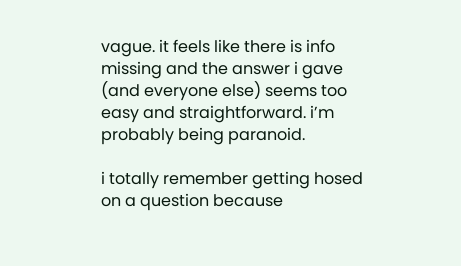vague. it feels like there is info missing and the answer i gave (and everyone else) seems too easy and straightforward. i’m probably being paranoid.

i totally remember getting hosed on a question because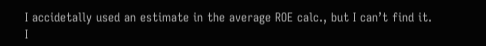I accidetally used an estimate in the average ROE calc., but I can’t find it. I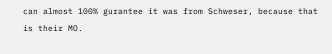can almost 100% gurantee it was from Schweser, because that is their MO.